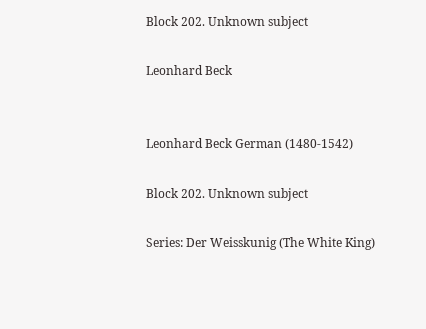Block 202. Unknown subject

Leonhard Beck


Leonhard Beck German (1480-1542)

Block 202. Unknown subject

Series: Der Weisskunig (The White King)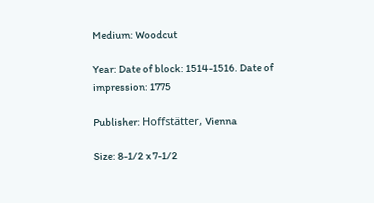Medium: Woodcut

Year: Date of block: 1514-1516. Date of impression: 1775

Publisher: Hoffstätter, Vienna

Size: 8-1/2 x 7-1/2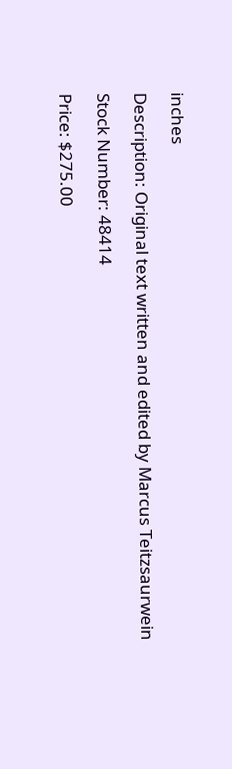inches

Description: Original text written and edited by Marcus Teitzsaurwein

Stock Number: 48414

Price: $275.00